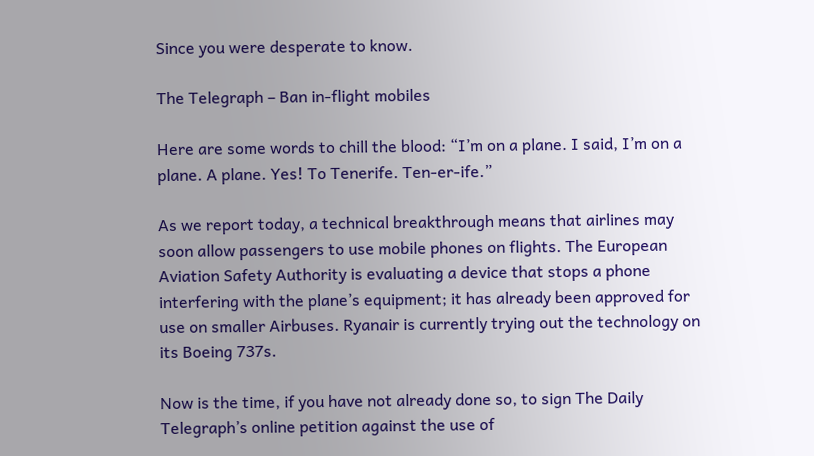Since you were desperate to know.

The Telegraph – Ban in-flight mobiles

Here are some words to chill the blood: “I’m on a plane. I said, I’m on a plane. A plane. Yes! To Tenerife. Ten-er-ife.”

As we report today, a technical breakthrough means that airlines may soon allow passengers to use mobile phones on flights. The European Aviation Safety Authority is evaluating a device that stops a phone interfering with the plane’s equipment; it has already been approved for use on smaller Airbuses. Ryanair is currently trying out the technology on its Boeing 737s.

Now is the time, if you have not already done so, to sign The Daily Telegraph’s online petition against the use of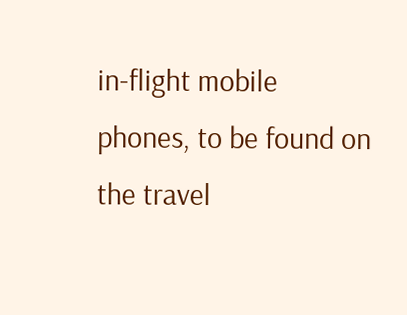in-flight mobile phones, to be found on the travel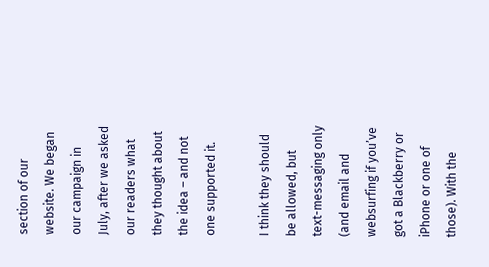section of our website. We began our campaign in July, after we asked our readers what they thought about the idea – and not one supported it.

I think they should be allowed, but text-messaging only (and email and websurfing if you’ve got a Blackberry or iPhone or one of those). With the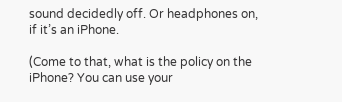sound decidedly off. Or headphones on, if it’s an iPhone.

(Come to that, what is the policy on the iPhone? You can use your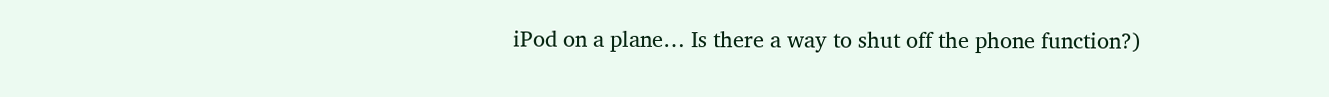iPod on a plane… Is there a way to shut off the phone function?)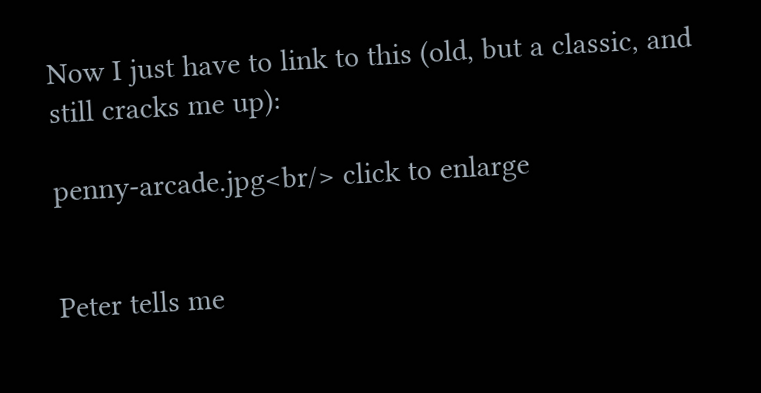Now I just have to link to this (old, but a classic, and still cracks me up):

penny-arcade.jpg<br/> click to enlarge


Peter tells me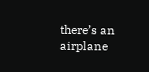there’s an airplane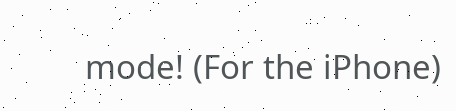mode! (For the iPhone)